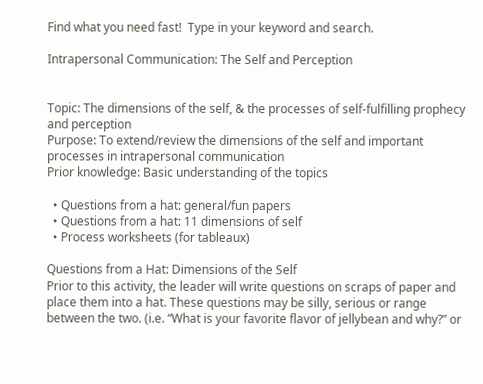Find what you need fast!  Type in your keyword and search.

Intrapersonal Communication: The Self and Perception


Topic: The dimensions of the self, & the processes of self-fulfilling prophecy and perception
Purpose: To extend/review the dimensions of the self and important processes in intrapersonal communication
Prior knowledge: Basic understanding of the topics

  • Questions from a hat: general/fun papers
  • Questions from a hat: 11 dimensions of self
  • Process worksheets (for tableaux)

Questions from a Hat: Dimensions of the Self
Prior to this activity, the leader will write questions on scraps of paper and place them into a hat. These questions may be silly, serious or range between the two. (i.e. “What is your favorite flavor of jellybean and why?” or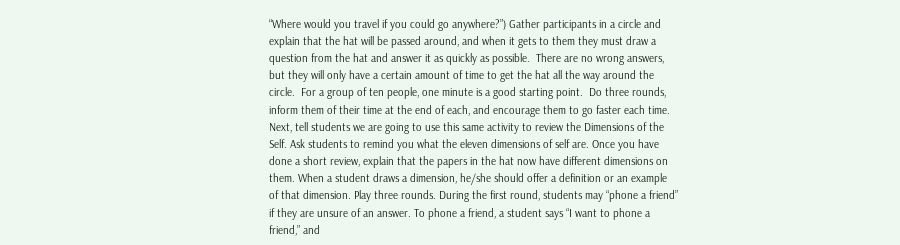“Where would you travel if you could go anywhere?”) Gather participants in a circle and explain that the hat will be passed around, and when it gets to them they must draw a question from the hat and answer it as quickly as possible.  There are no wrong answers, but they will only have a certain amount of time to get the hat all the way around the circle.  For a group of ten people, one minute is a good starting point.  Do three rounds, inform them of their time at the end of each, and encourage them to go faster each time.
Next, tell students we are going to use this same activity to review the Dimensions of the Self. Ask students to remind you what the eleven dimensions of self are. Once you have done a short review, explain that the papers in the hat now have different dimensions on them. When a student draws a dimension, he/she should offer a definition or an example of that dimension. Play three rounds. During the first round, students may “phone a friend” if they are unsure of an answer. To phone a friend, a student says “I want to phone a friend,” and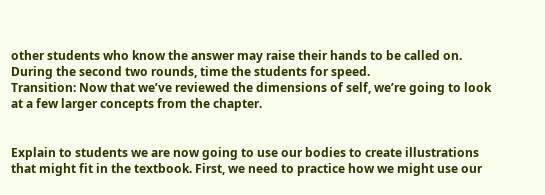other students who know the answer may raise their hands to be called on. During the second two rounds, time the students for speed.
Transition: Now that we’ve reviewed the dimensions of self, we’re going to look at a few larger concepts from the chapter.


Explain to students we are now going to use our bodies to create illustrations that might fit in the textbook. First, we need to practice how we might use our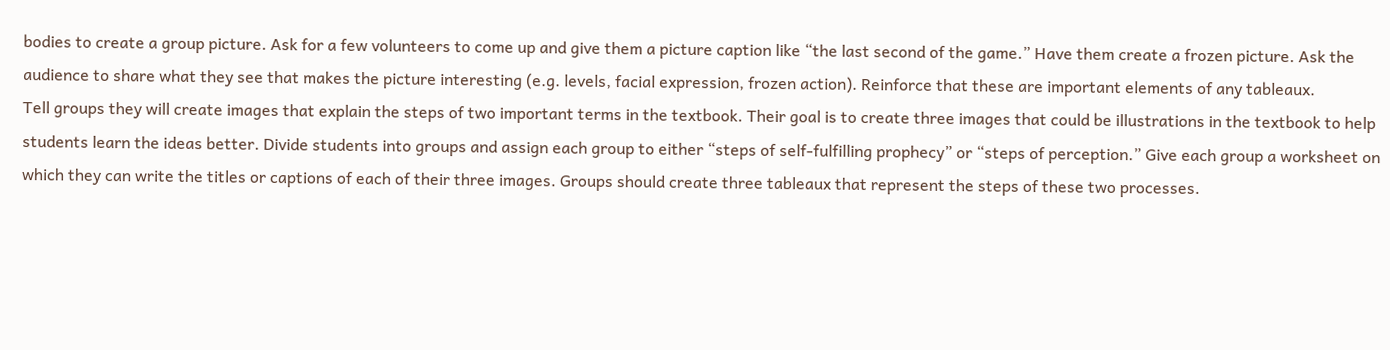bodies to create a group picture. Ask for a few volunteers to come up and give them a picture caption like “the last second of the game.” Have them create a frozen picture. Ask the audience to share what they see that makes the picture interesting (e.g. levels, facial expression, frozen action). Reinforce that these are important elements of any tableaux.
Tell groups they will create images that explain the steps of two important terms in the textbook. Their goal is to create three images that could be illustrations in the textbook to help students learn the ideas better. Divide students into groups and assign each group to either “steps of self-fulfilling prophecy” or “steps of perception.” Give each group a worksheet on which they can write the titles or captions of each of their three images. Groups should create three tableaux that represent the steps of these two processes.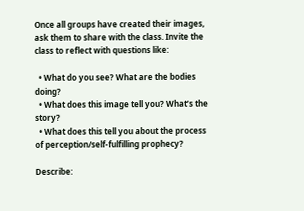Once all groups have created their images, ask them to share with the class. Invite the class to reflect with questions like:

  • What do you see? What are the bodies doing?
  • What does this image tell you? What’s the story?
  • What does this tell you about the process of perception/self-fulfilling prophecy?

Describe: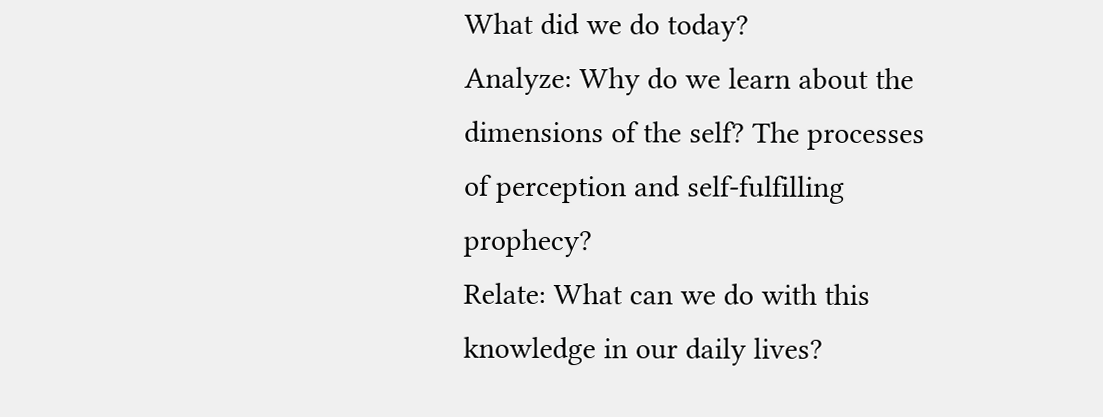What did we do today?
Analyze: Why do we learn about the dimensions of the self? The processes of perception and self-fulfilling prophecy?
Relate: What can we do with this knowledge in our daily lives?